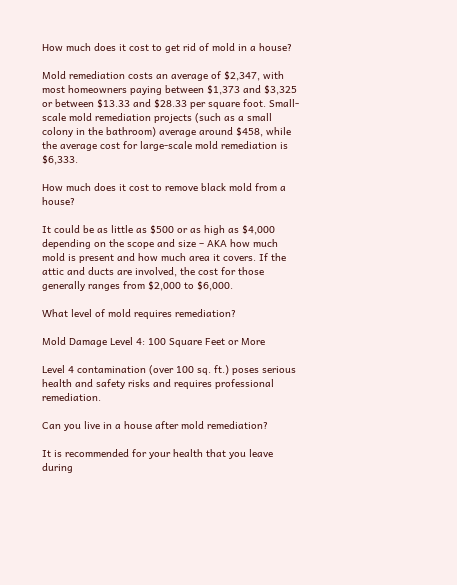How much does it cost to get rid of mold in a house?

Mold remediation costs an average of $2,347, with most homeowners paying between $1,373 and $3,325 or between $13.33 and $28.33 per square foot. Small-scale mold remediation projects (such as a small colony in the bathroom) average around $458, while the average cost for large-scale mold remediation is $6,333.

How much does it cost to remove black mold from a house?

It could be as little as $500 or as high as $4,000 depending on the scope and size – AKA how much mold is present and how much area it covers. If the attic and ducts are involved, the cost for those generally ranges from $2,000 to $6,000.

What level of mold requires remediation?

Mold Damage Level 4: 100 Square Feet or More

Level 4 contamination (over 100 sq. ft.) poses serious health and safety risks and requires professional remediation.

Can you live in a house after mold remediation?

It is recommended for your health that you leave during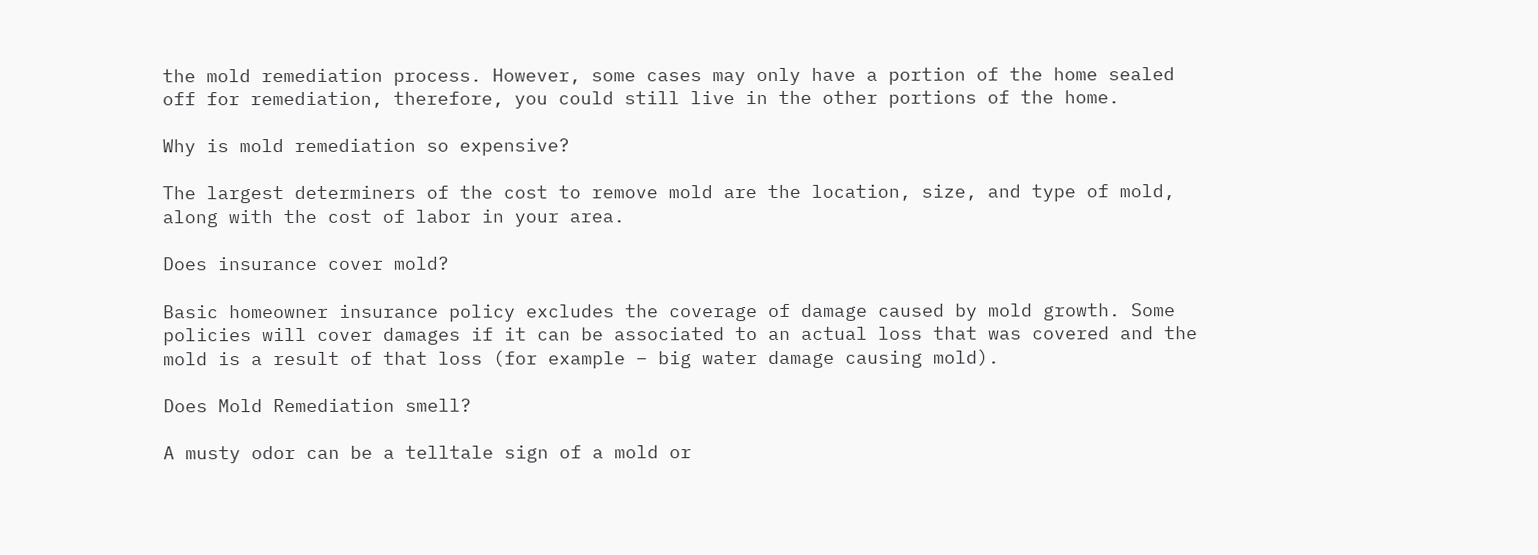the mold remediation process. However, some cases may only have a portion of the home sealed off for remediation, therefore, you could still live in the other portions of the home.

Why is mold remediation so expensive?

The largest determiners of the cost to remove mold are the location, size, and type of mold, along with the cost of labor in your area.

Does insurance cover mold?

Basic homeowner insurance policy excludes the coverage of damage caused by mold growth. Some policies will cover damages if it can be associated to an actual loss that was covered and the mold is a result of that loss (for example – big water damage causing mold).

Does Mold Remediation smell?

A musty odor can be a telltale sign of a mold or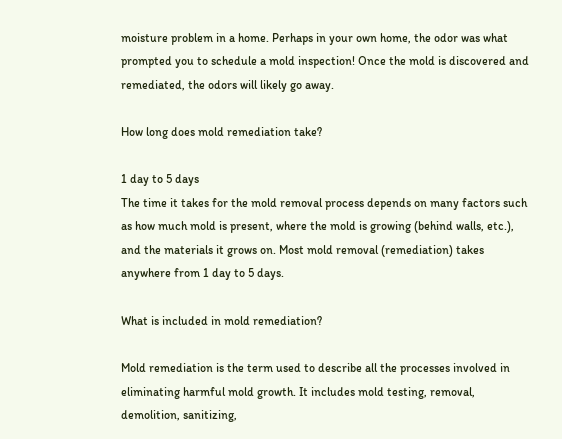moisture problem in a home. Perhaps in your own home, the odor was what prompted you to schedule a mold inspection! Once the mold is discovered and remediated, the odors will likely go away.

How long does mold remediation take?

1 day to 5 days
The time it takes for the mold removal process depends on many factors such as how much mold is present, where the mold is growing (behind walls, etc.), and the materials it grows on. Most mold removal (remediation) takes anywhere from 1 day to 5 days.

What is included in mold remediation?

Mold remediation is the term used to describe all the processes involved in eliminating harmful mold growth. It includes mold testing, removal, demolition, sanitizing,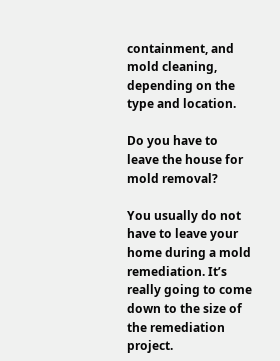containment, and mold cleaning, depending on the type and location.

Do you have to leave the house for mold removal?

You usually do not have to leave your home during a mold remediation. It’s really going to come down to the size of the remediation project.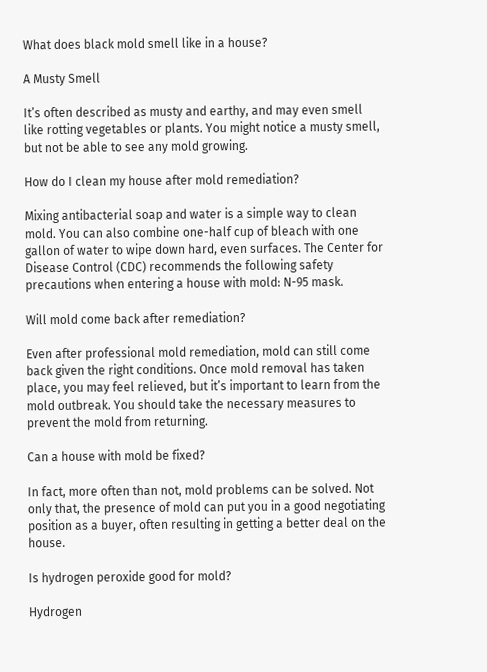What does black mold smell like in a house?

A Musty Smell

It’s often described as musty and earthy, and may even smell like rotting vegetables or plants. You might notice a musty smell, but not be able to see any mold growing.

How do I clean my house after mold remediation?

Mixing antibacterial soap and water is a simple way to clean mold. You can also combine one-half cup of bleach with one gallon of water to wipe down hard, even surfaces. The Center for Disease Control (CDC) recommends the following safety precautions when entering a house with mold: N-95 mask.

Will mold come back after remediation?

Even after professional mold remediation, mold can still come back given the right conditions. Once mold removal has taken place, you may feel relieved, but it’s important to learn from the mold outbreak. You should take the necessary measures to prevent the mold from returning.

Can a house with mold be fixed?

In fact, more often than not, mold problems can be solved. Not only that, the presence of mold can put you in a good negotiating position as a buyer, often resulting in getting a better deal on the house.

Is hydrogen peroxide good for mold?

Hydrogen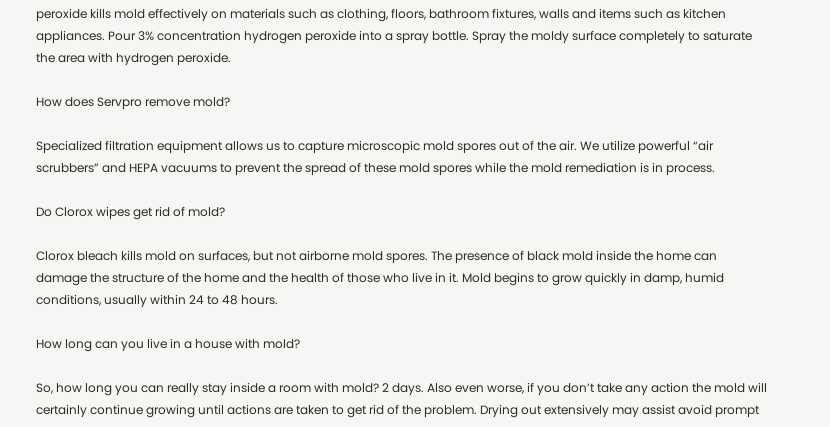peroxide kills mold effectively on materials such as clothing, floors, bathroom fixtures, walls and items such as kitchen appliances. Pour 3% concentration hydrogen peroxide into a spray bottle. Spray the moldy surface completely to saturate the area with hydrogen peroxide.

How does Servpro remove mold?

Specialized filtration equipment allows us to capture microscopic mold spores out of the air. We utilize powerful “air scrubbers” and HEPA vacuums to prevent the spread of these mold spores while the mold remediation is in process.

Do Clorox wipes get rid of mold?

Clorox bleach kills mold on surfaces, but not airborne mold spores. The presence of black mold inside the home can damage the structure of the home and the health of those who live in it. Mold begins to grow quickly in damp, humid conditions, usually within 24 to 48 hours.

How long can you live in a house with mold?

So, how long you can really stay inside a room with mold? 2 days. Also even worse, if you don’t take any action the mold will certainly continue growing until actions are taken to get rid of the problem. Drying out extensively may assist avoid prompt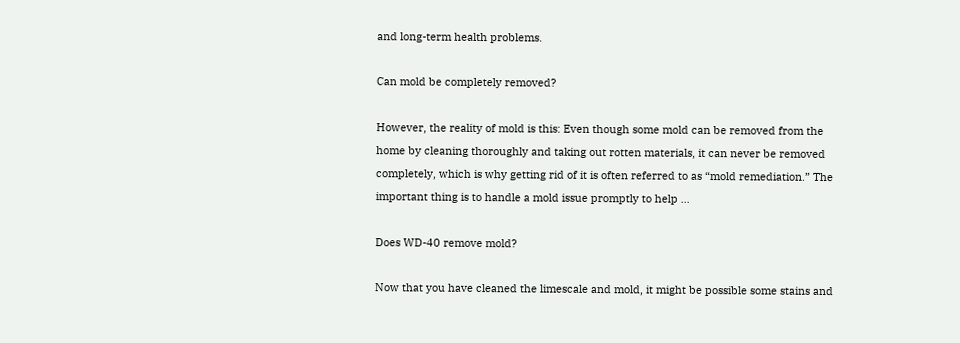and long-term health problems.

Can mold be completely removed?

However, the reality of mold is this: Even though some mold can be removed from the home by cleaning thoroughly and taking out rotten materials, it can never be removed completely, which is why getting rid of it is often referred to as “mold remediation.” The important thing is to handle a mold issue promptly to help …

Does WD-40 remove mold?

Now that you have cleaned the limescale and mold, it might be possible some stains and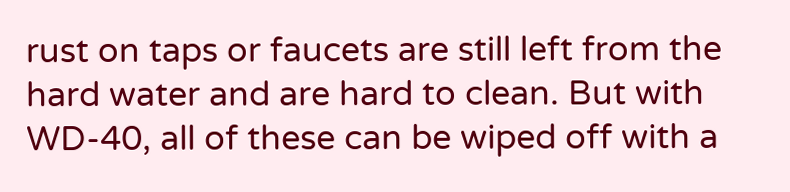rust on taps or faucets are still left from the hard water and are hard to clean. But with WD-40, all of these can be wiped off with a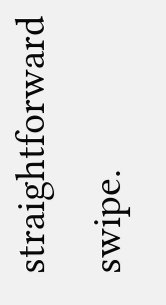straightforward swipe.